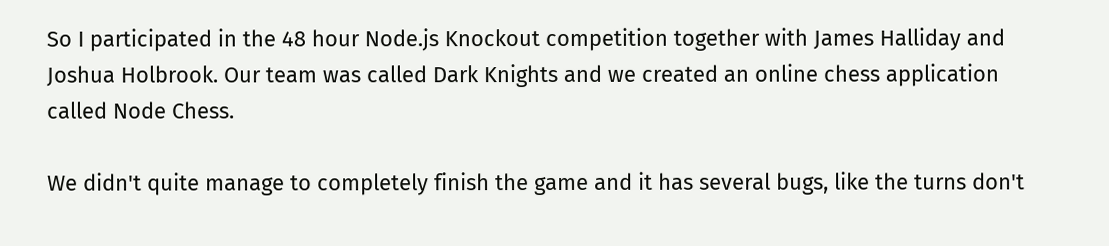So I participated in the 48 hour Node.js Knockout competition together with James Halliday and Joshua Holbrook. Our team was called Dark Knights and we created an online chess application called Node Chess.

We didn't quite manage to completely finish the game and it has several bugs, like the turns don't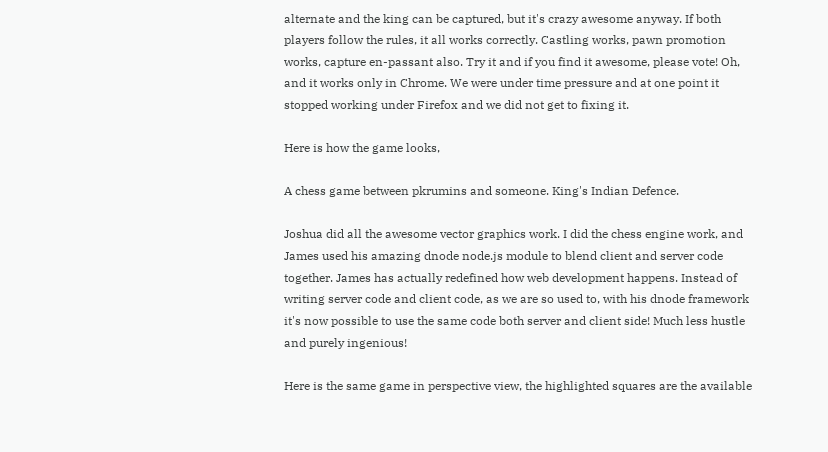alternate and the king can be captured, but it's crazy awesome anyway. If both players follow the rules, it all works correctly. Castling works, pawn promotion works, capture en-passant also. Try it and if you find it awesome, please vote! Oh, and it works only in Chrome. We were under time pressure and at one point it stopped working under Firefox and we did not get to fixing it.

Here is how the game looks,

A chess game between pkrumins and someone. King's Indian Defence.

Joshua did all the awesome vector graphics work. I did the chess engine work, and James used his amazing dnode node.js module to blend client and server code together. James has actually redefined how web development happens. Instead of writing server code and client code, as we are so used to, with his dnode framework it's now possible to use the same code both server and client side! Much less hustle and purely ingenious!

Here is the same game in perspective view, the highlighted squares are the available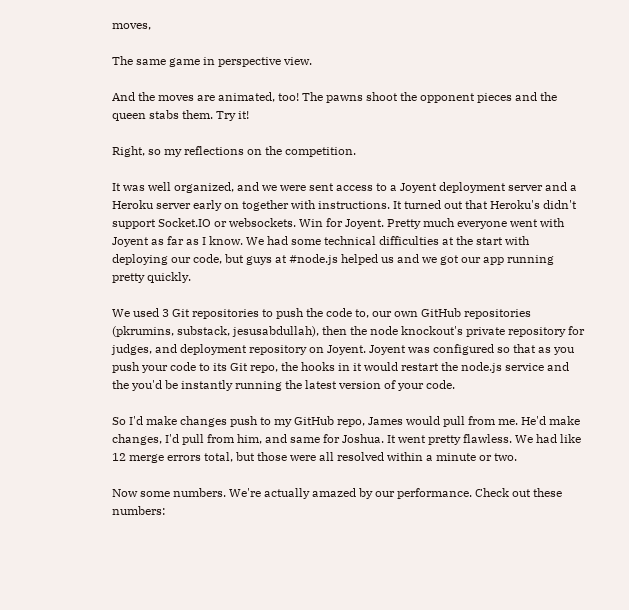moves,

The same game in perspective view.

And the moves are animated, too! The pawns shoot the opponent pieces and the queen stabs them. Try it!

Right, so my reflections on the competition.

It was well organized, and we were sent access to a Joyent deployment server and a Heroku server early on together with instructions. It turned out that Heroku's didn't support Socket.IO or websockets. Win for Joyent. Pretty much everyone went with Joyent as far as I know. We had some technical difficulties at the start with deploying our code, but guys at #node.js helped us and we got our app running pretty quickly.

We used 3 Git repositories to push the code to, our own GitHub repositories (pkrumins, substack, jesusabdullah), then the node knockout's private repository for judges, and deployment repository on Joyent. Joyent was configured so that as you push your code to its Git repo, the hooks in it would restart the node.js service and the you'd be instantly running the latest version of your code.

So I'd make changes push to my GitHub repo, James would pull from me. He'd make changes, I'd pull from him, and same for Joshua. It went pretty flawless. We had like 12 merge errors total, but those were all resolved within a minute or two.

Now some numbers. We're actually amazed by our performance. Check out these numbers: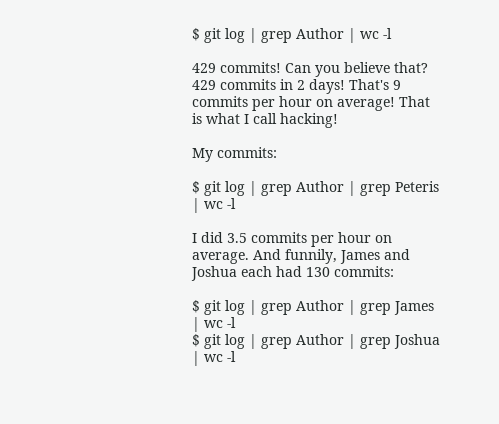$ git log | grep Author | wc -l

429 commits! Can you believe that? 429 commits in 2 days! That's 9 commits per hour on average! That is what I call hacking!

My commits:

$ git log | grep Author | grep Peteris | wc -l

I did 3.5 commits per hour on average. And funnily, James and Joshua each had 130 commits:

$ git log | grep Author | grep James | wc -l
$ git log | grep Author | grep Joshua | wc -l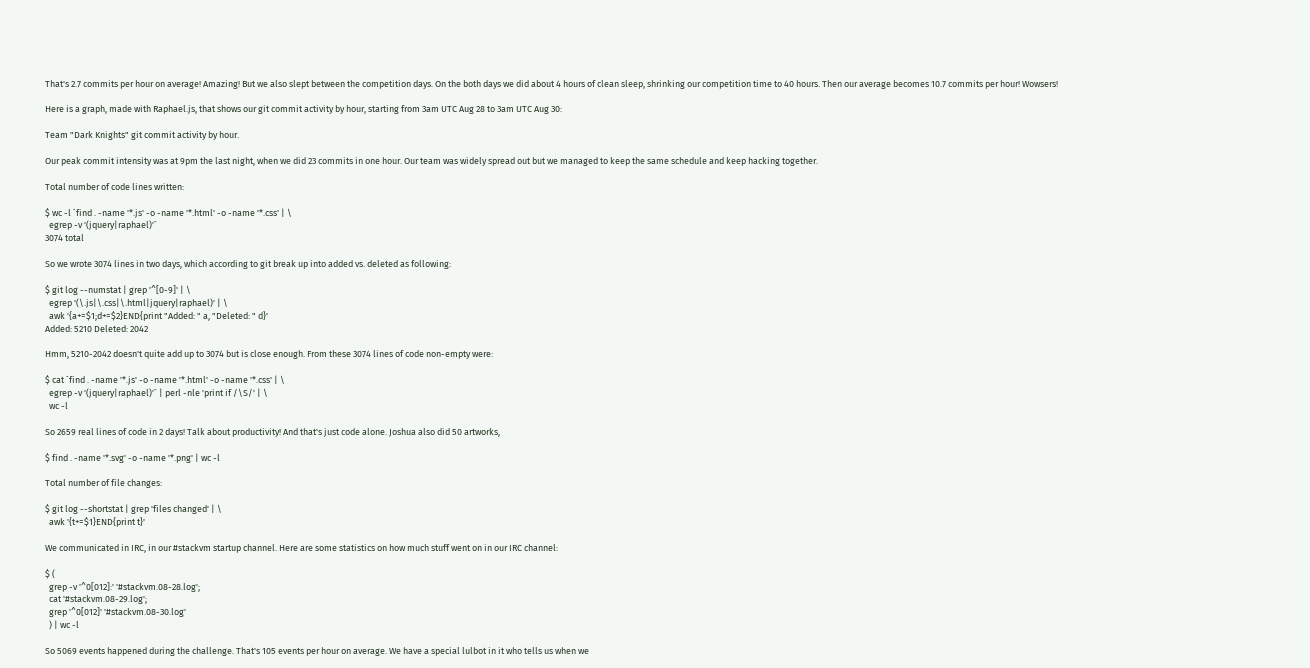That's 2.7 commits per hour on average! Amazing! But we also slept between the competition days. On the both days we did about 4 hours of clean sleep, shrinking our competition time to 40 hours. Then our average becomes 10.7 commits per hour! Wowsers!

Here is a graph, made with Raphael.js, that shows our git commit activity by hour, starting from 3am UTC Aug 28 to 3am UTC Aug 30:

Team "Dark Knights" git commit activity by hour.

Our peak commit intensity was at 9pm the last night, when we did 23 commits in one hour. Our team was widely spread out but we managed to keep the same schedule and keep hacking together.

Total number of code lines written:

$ wc -l `find . -name '*.js' -o -name '*.html' -o -name '*.css' | \
  egrep -v '(jquery|raphael)'`
3074 total

So we wrote 3074 lines in two days, which according to git break up into added vs. deleted as following:

$ git log --numstat | grep '^[0-9]' | \
  egrep '(\.js|\.css|\.html|jquery|raphael)' | \
  awk '{a+=$1;d+=$2}END{print "Added: " a, "Deleted: " d}'
Added: 5210 Deleted: 2042

Hmm, 5210-2042 doesn't quite add up to 3074 but is close enough. From these 3074 lines of code non-empty were:

$ cat `find . -name '*.js' -o -name '*.html' -o -name '*.css' | \
  egrep -v '(jquery|raphael)'` | perl -nle 'print if /\S/' | \
  wc -l

So 2659 real lines of code in 2 days! Talk about productivity! And that's just code alone. Joshua also did 50 artworks,

$ find . -name '*.svg' -o -name '*.png' | wc -l

Total number of file changes:

$ git log --shortstat | grep 'files changed' | \
  awk '{t+=$1}END{print t}'

We communicated in IRC, in our #stackvm startup channel. Here are some statistics on how much stuff went on in our IRC channel:

$ (
  grep -v '^0[012]:' '#stackvm.08-28.log';
  cat '#stackvm.08-29.log';
  grep '^0[012]' '#stackvm.08-30.log'
  ) | wc -l

So 5069 events happened during the challenge. That's 105 events per hour on average. We have a special lulbot in it who tells us when we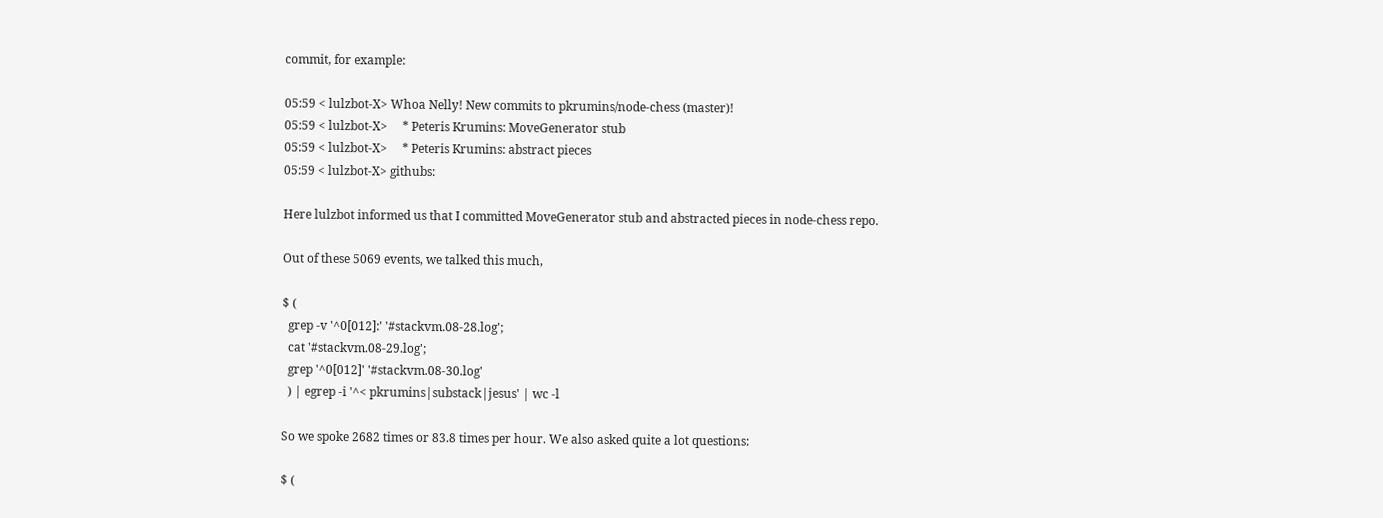commit, for example:

05:59 < lulzbot-X> Whoa Nelly! New commits to pkrumins/node-chess (master)!
05:59 < lulzbot-X>     * Peteris Krumins: MoveGenerator stub
05:59 < lulzbot-X>     * Peteris Krumins: abstract pieces
05:59 < lulzbot-X> githubs:

Here lulzbot informed us that I committed MoveGenerator stub and abstracted pieces in node-chess repo.

Out of these 5069 events, we talked this much,

$ (
  grep -v '^0[012]:' '#stackvm.08-28.log';
  cat '#stackvm.08-29.log';
  grep '^0[012]' '#stackvm.08-30.log'
  ) | egrep -i '^< pkrumins|substack|jesus' | wc -l

So we spoke 2682 times or 83.8 times per hour. We also asked quite a lot questions:

$ (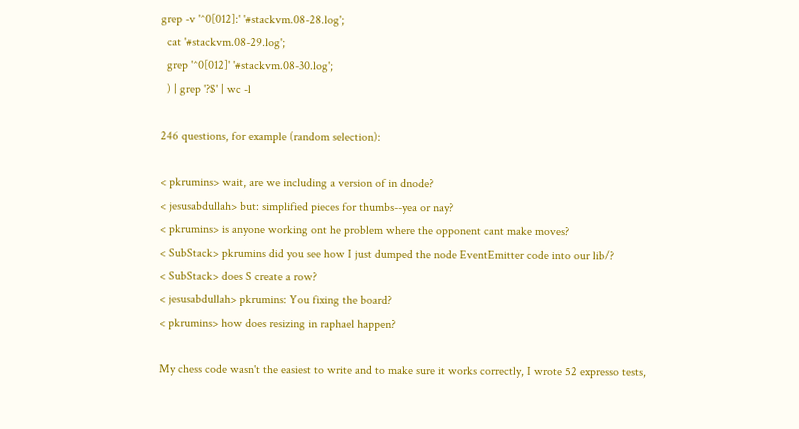grep -v '^0[012]:' '#stackvm.08-28.log';
  cat '#stackvm.08-29.log';
  grep '^0[012]' '#stackvm.08-30.log';
  ) | grep '?$' | wc -l

246 questions, for example (random selection):

< pkrumins> wait, are we including a version of in dnode?
< jesusabdullah> but: simplified pieces for thumbs--yea or nay?
< pkrumins> is anyone working ont he problem where the opponent cant make moves?
< SubStack> pkrumins did you see how I just dumped the node EventEmitter code into our lib/?
< SubStack> does S create a row?
< jesusabdullah> pkrumins: You fixing the board?
< pkrumins> how does resizing in raphael happen?

My chess code wasn't the easiest to write and to make sure it works correctly, I wrote 52 expresso tests,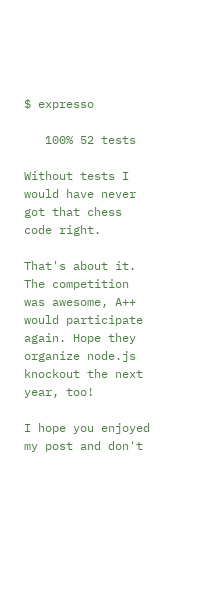$ expresso

   100% 52 tests

Without tests I would have never got that chess code right.

That's about it. The competition was awesome, A++ would participate again. Hope they organize node.js knockout the next year, too!

I hope you enjoyed my post and don't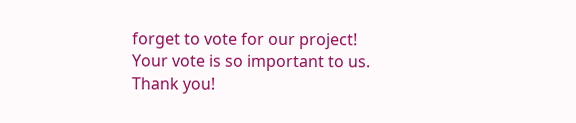forget to vote for our project! Your vote is so important to us. Thank you!